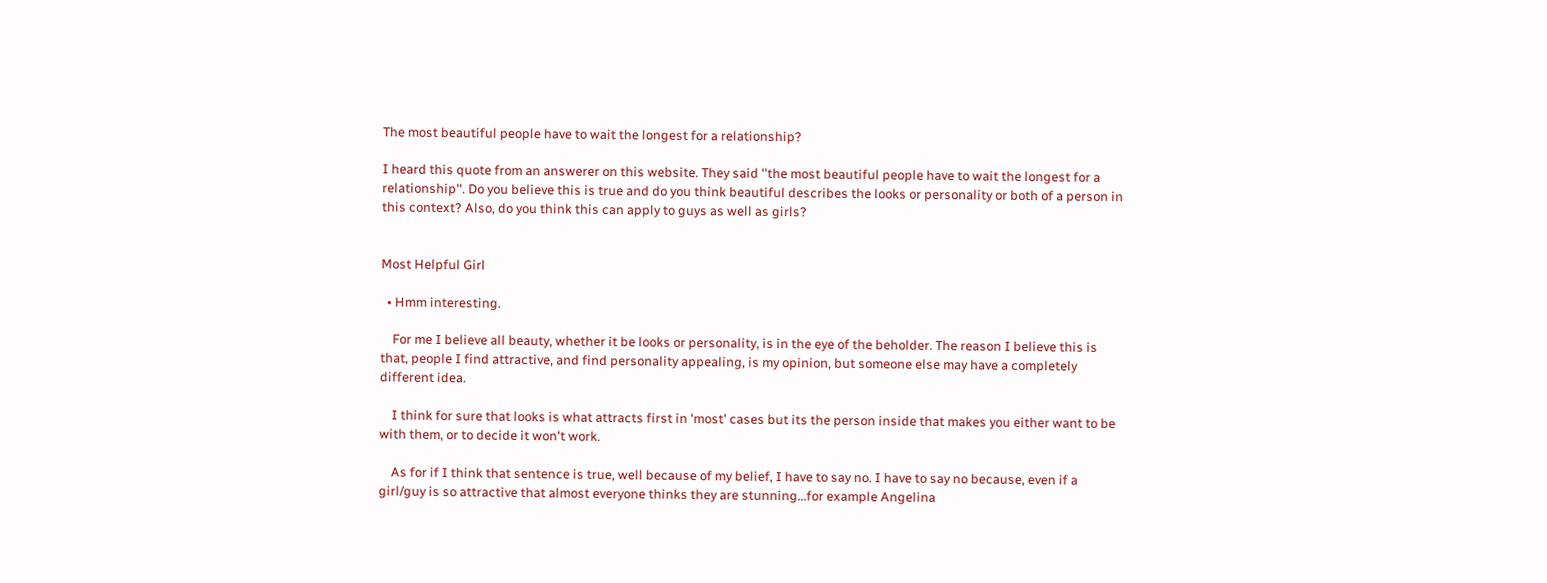The most beautiful people have to wait the longest for a relationship?

I heard this quote from an answerer on this website. They said ''the most beautiful people have to wait the longest for a relationship''. Do you believe this is true and do you think beautiful describes the looks or personality or both of a person in this context? Also, do you think this can apply to guys as well as girls?


Most Helpful Girl

  • Hmm interesting.

    For me I believe all beauty, whether it be looks or personality, is in the eye of the beholder. The reason I believe this is that, people I find attractive, and find personality appealing, is my opinion, but someone else may have a completely different idea.

    I think for sure that looks is what attracts first in 'most' cases but its the person inside that makes you either want to be with them, or to decide it won't work.

    As for if I think that sentence is true, well because of my belief, I have to say no. I have to say no because, even if a girl/guy is so attractive that almost everyone thinks they are stunning...for example Angelina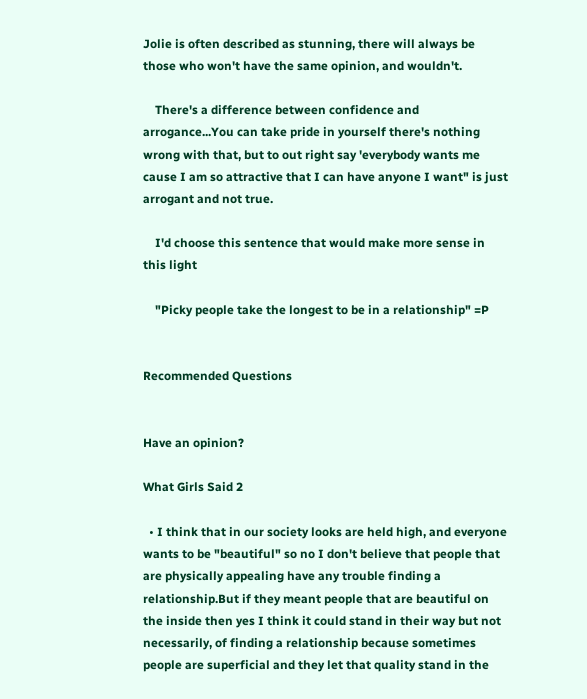Jolie is often described as stunning, there will always be those who won't have the same opinion, and wouldn't.

    There's a difference between confidence and arrogance...You can take pride in yourself there's nothing wrong with that, but to out right say 'everybody wants me cause I am so attractive that I can have anyone I want" is just arrogant and not true.

    I'd choose this sentence that would make more sense in this light

    "Picky people take the longest to be in a relationship" =P


Recommended Questions


Have an opinion?

What Girls Said 2

  • I think that in our society looks are held high, and everyone wants to be "beautiful" so no I don't believe that people that are physically appealing have any trouble finding a relationship.But if they meant people that are beautiful on the inside then yes I think it could stand in their way but not necessarily, of finding a relationship because sometimes people are superficial and they let that quality stand in the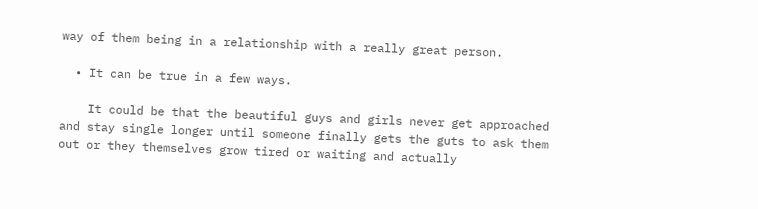way of them being in a relationship with a really great person.

  • It can be true in a few ways.

    It could be that the beautiful guys and girls never get approached and stay single longer until someone finally gets the guts to ask them out or they themselves grow tired or waiting and actually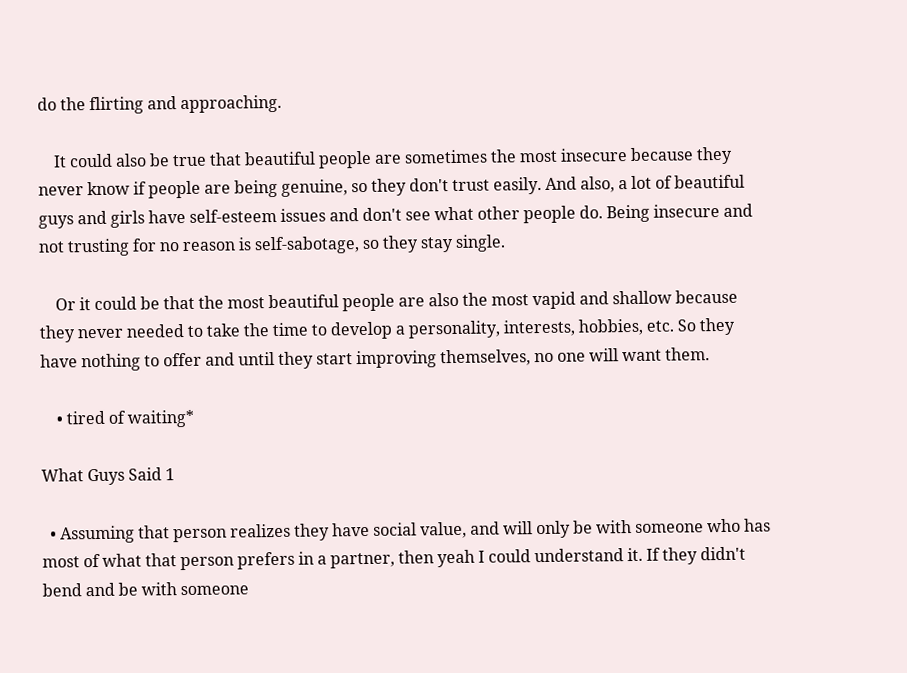do the flirting and approaching.

    It could also be true that beautiful people are sometimes the most insecure because they never know if people are being genuine, so they don't trust easily. And also, a lot of beautiful guys and girls have self-esteem issues and don't see what other people do. Being insecure and not trusting for no reason is self-sabotage, so they stay single.

    Or it could be that the most beautiful people are also the most vapid and shallow because they never needed to take the time to develop a personality, interests, hobbies, etc. So they have nothing to offer and until they start improving themselves, no one will want them.

    • tired of waiting*

What Guys Said 1

  • Assuming that person realizes they have social value, and will only be with someone who has most of what that person prefers in a partner, then yeah I could understand it. If they didn't bend and be with someone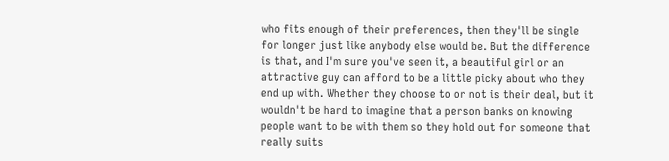who fits enough of their preferences, then they'll be single for longer just like anybody else would be. But the difference is that, and I'm sure you've seen it, a beautiful girl or an attractive guy can afford to be a little picky about who they end up with. Whether they choose to or not is their deal, but it wouldn't be hard to imagine that a person banks on knowing people want to be with them so they hold out for someone that really suits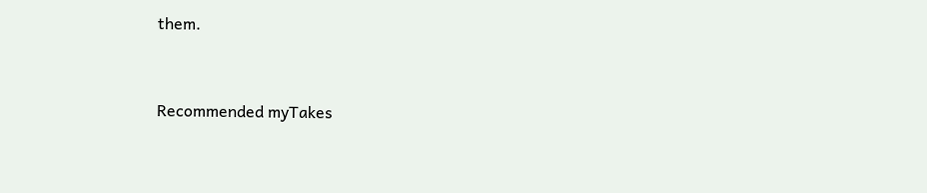them.


Recommended myTakes